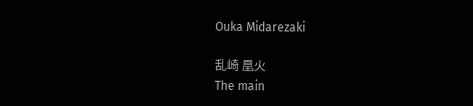Ouka Midarezaki

乱崎 凰火
The main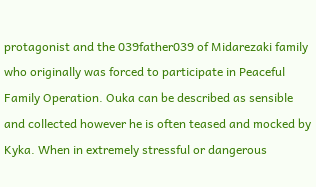protagonist and the 039father039 of Midarezaki family who originally was forced to participate in Peaceful Family Operation. Ouka can be described as sensible and collected however he is often teased and mocked by Kyka. When in extremely stressful or dangerous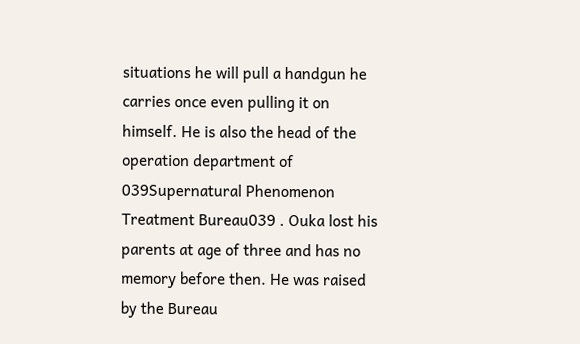situations he will pull a handgun he carries once even pulling it on himself. He is also the head of the operation department of 039Supernatural Phenomenon Treatment Bureau039 . Ouka lost his parents at age of three and has no memory before then. He was raised by the Bureau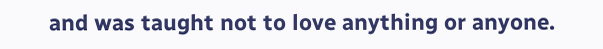and was taught not to love anything or anyone.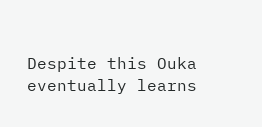Despite this Ouka eventually learns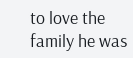to love the family he was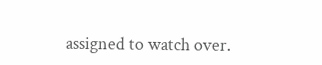assigned to watch over.